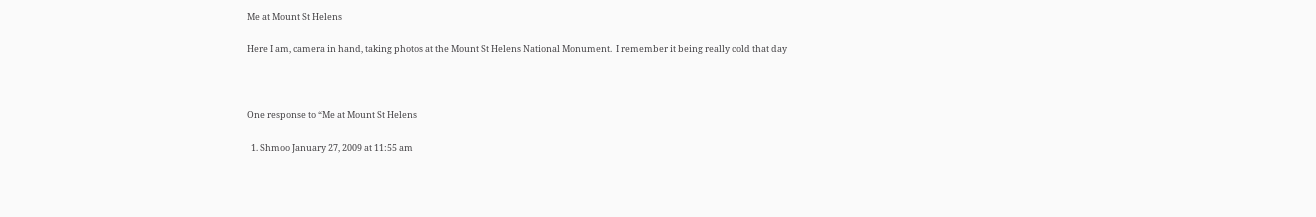Me at Mount St Helens

Here I am, camera in hand, taking photos at the Mount St Helens National Monument.  I remember it being really cold that day



One response to “Me at Mount St Helens

  1. Shmoo January 27, 2009 at 11:55 am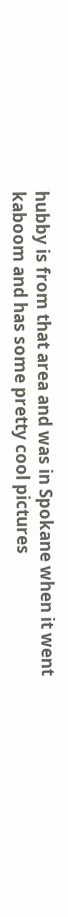hubby is from that area and was in Spokane when it went kaboom and has some pretty cool pictures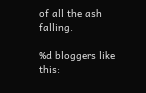of all the ash falling.

%d bloggers like this: